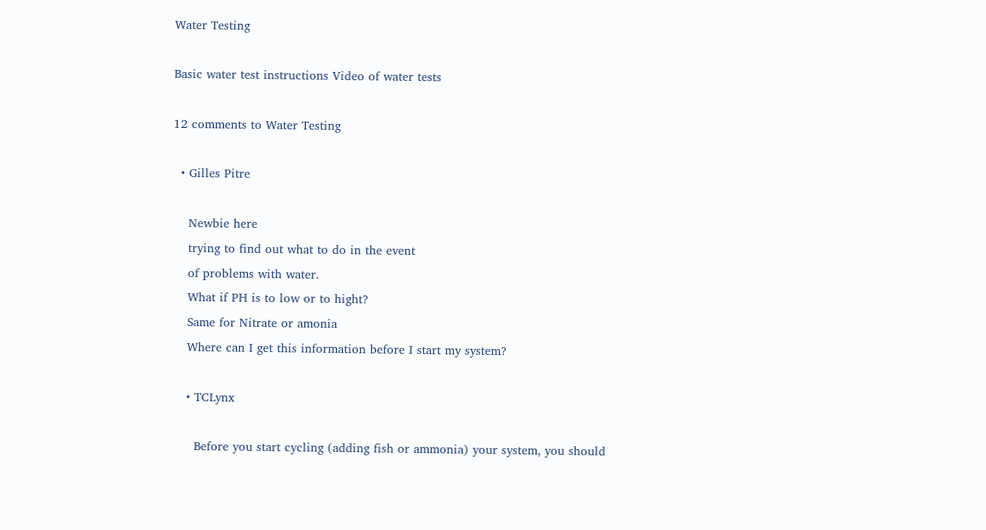Water Testing

Basic water test instructions Video of water tests

12 comments to Water Testing

  • Gilles Pitre

    Newbie here
    trying to find out what to do in the event
    of problems with water.
    What if PH is to low or to hight?
    Same for Nitrate or amonia
    Where can I get this information before I start my system?

    • TCLynx

      Before you start cycling (adding fish or ammonia) your system, you should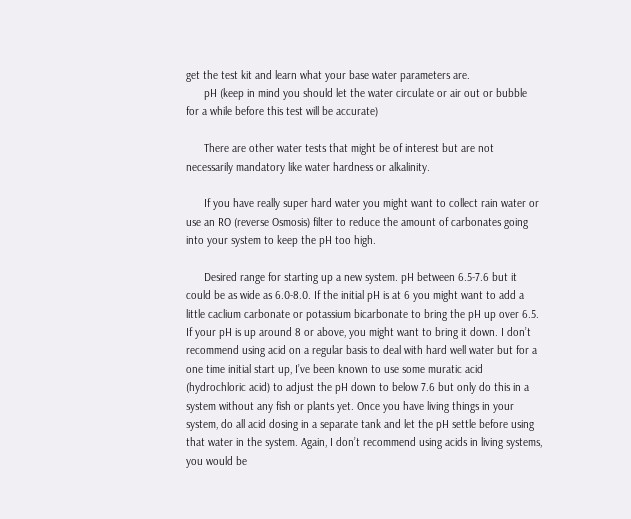get the test kit and learn what your base water parameters are.
      pH (keep in mind you should let the water circulate or air out or bubble for a while before this test will be accurate)

      There are other water tests that might be of interest but are not necessarily mandatory like water hardness or alkalinity.

      If you have really super hard water you might want to collect rain water or use an RO (reverse Osmosis) filter to reduce the amount of carbonates going into your system to keep the pH too high.

      Desired range for starting up a new system. pH between 6.5-7.6 but it could be as wide as 6.0-8.0. If the initial pH is at 6 you might want to add a little caclium carbonate or potassium bicarbonate to bring the pH up over 6.5. If your pH is up around 8 or above, you might want to bring it down. I don’t recommend using acid on a regular basis to deal with hard well water but for a one time initial start up, I’ve been known to use some muratic acid (hydrochloric acid) to adjust the pH down to below 7.6 but only do this in a system without any fish or plants yet. Once you have living things in your system, do all acid dosing in a separate tank and let the pH settle before using that water in the system. Again, I don’t recommend using acids in living systems, you would be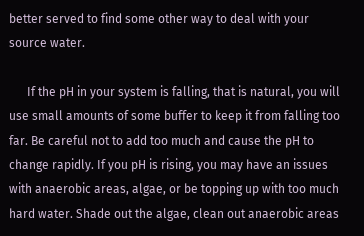better served to find some other way to deal with your source water.

      If the pH in your system is falling, that is natural, you will use small amounts of some buffer to keep it from falling too far. Be careful not to add too much and cause the pH to change rapidly. If you pH is rising, you may have an issues with anaerobic areas, algae, or be topping up with too much hard water. Shade out the algae, clean out anaerobic areas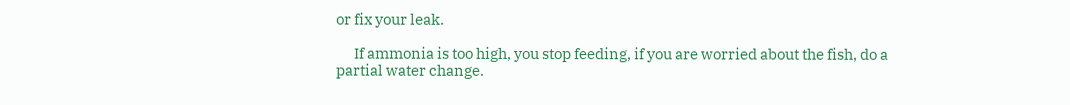or fix your leak.

      If ammonia is too high, you stop feeding, if you are worried about the fish, do a partial water change.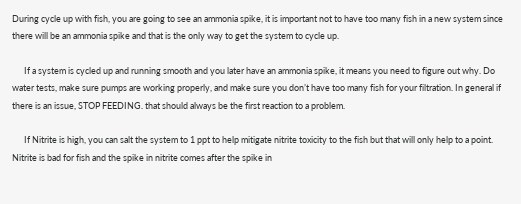During cycle up with fish, you are going to see an ammonia spike, it is important not to have too many fish in a new system since there will be an ammonia spike and that is the only way to get the system to cycle up.

      If a system is cycled up and running smooth and you later have an ammonia spike, it means you need to figure out why. Do water tests, make sure pumps are working properly, and make sure you don’t have too many fish for your filtration. In general if there is an issue, STOP FEEDING. that should always be the first reaction to a problem.

      If Nitrite is high, you can salt the system to 1 ppt to help mitigate nitrite toxicity to the fish but that will only help to a point. Nitrite is bad for fish and the spike in nitrite comes after the spike in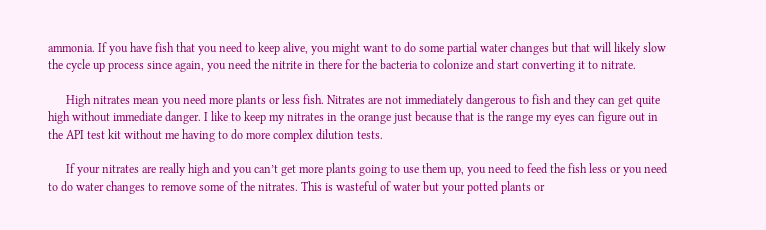ammonia. If you have fish that you need to keep alive, you might want to do some partial water changes but that will likely slow the cycle up process since again, you need the nitrite in there for the bacteria to colonize and start converting it to nitrate.

      High nitrates mean you need more plants or less fish. Nitrates are not immediately dangerous to fish and they can get quite high without immediate danger. I like to keep my nitrates in the orange just because that is the range my eyes can figure out in the API test kit without me having to do more complex dilution tests.

      If your nitrates are really high and you can’t get more plants going to use them up, you need to feed the fish less or you need to do water changes to remove some of the nitrates. This is wasteful of water but your potted plants or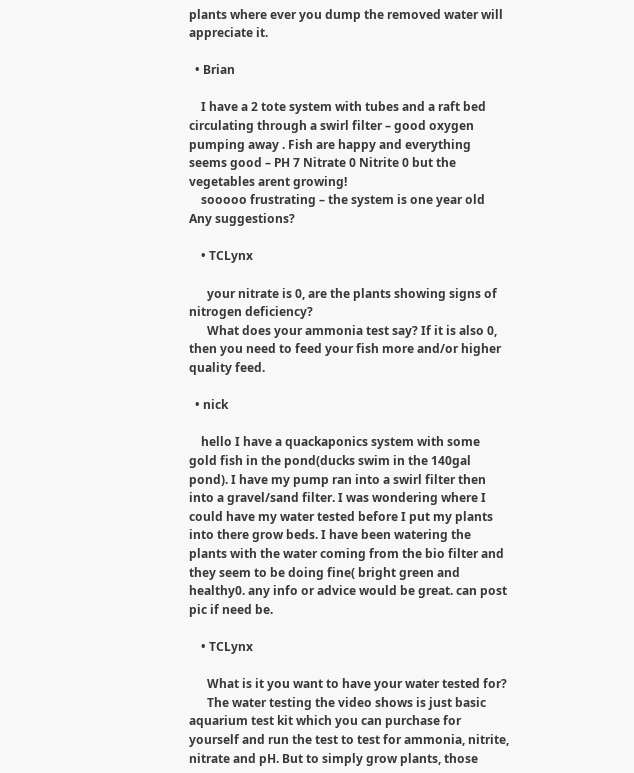plants where ever you dump the removed water will appreciate it.

  • Brian

    I have a 2 tote system with tubes and a raft bed circulating through a swirl filter – good oxygen pumping away . Fish are happy and everything seems good – PH 7 Nitrate 0 Nitrite 0 but the vegetables arent growing!
    sooooo frustrating – the system is one year old Any suggestions?

    • TCLynx

      your nitrate is 0, are the plants showing signs of nitrogen deficiency?
      What does your ammonia test say? If it is also 0, then you need to feed your fish more and/or higher quality feed.

  • nick

    hello I have a quackaponics system with some gold fish in the pond(ducks swim in the 140gal pond). I have my pump ran into a swirl filter then into a gravel/sand filter. I was wondering where I could have my water tested before I put my plants into there grow beds. I have been watering the plants with the water coming from the bio filter and they seem to be doing fine( bright green and healthy0. any info or advice would be great. can post pic if need be.

    • TCLynx

      What is it you want to have your water tested for?
      The water testing the video shows is just basic aquarium test kit which you can purchase for yourself and run the test to test for ammonia, nitrite, nitrate and pH. But to simply grow plants, those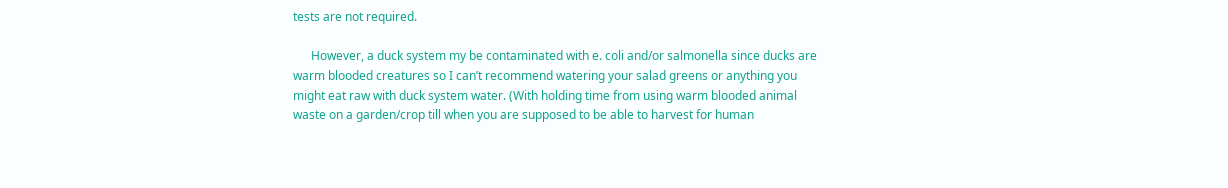tests are not required.

      However, a duck system my be contaminated with e. coli and/or salmonella since ducks are warm blooded creatures so I can’t recommend watering your salad greens or anything you might eat raw with duck system water. (With holding time from using warm blooded animal waste on a garden/crop till when you are supposed to be able to harvest for human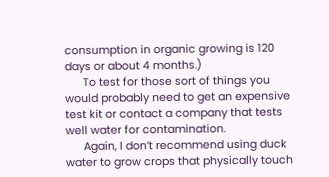consumption in organic growing is 120 days or about 4 months.)
      To test for those sort of things you would probably need to get an expensive test kit or contact a company that tests well water for contamination.
      Again, I don’t recommend using duck water to grow crops that physically touch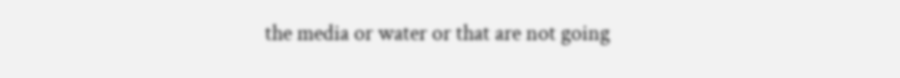the media or water or that are not going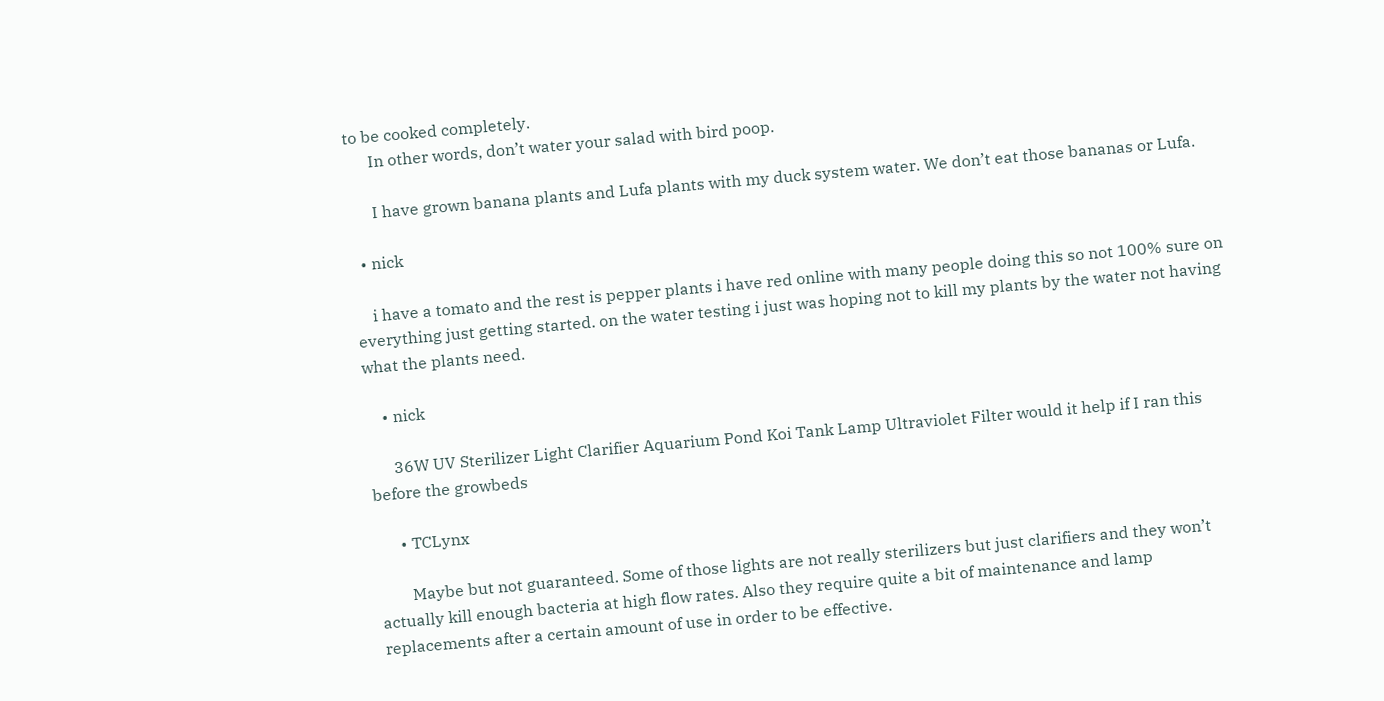to be cooked completely.
      In other words, don’t water your salad with bird poop.

      I have grown banana plants and Lufa plants with my duck system water. We don’t eat those bananas or Lufa.

  • nick

    i have a tomato and the rest is pepper plants i have red online with many people doing this so not 100% sure on everything just getting started. on the water testing i just was hoping not to kill my plants by the water not having what the plants need.

    • nick

      36W UV Sterilizer Light Clarifier Aquarium Pond Koi Tank Lamp Ultraviolet Filter would it help if I ran this before the growbeds

      • TCLynx

        Maybe but not guaranteed. Some of those lights are not really sterilizers but just clarifiers and they won’t actually kill enough bacteria at high flow rates. Also they require quite a bit of maintenance and lamp replacements after a certain amount of use in order to be effective.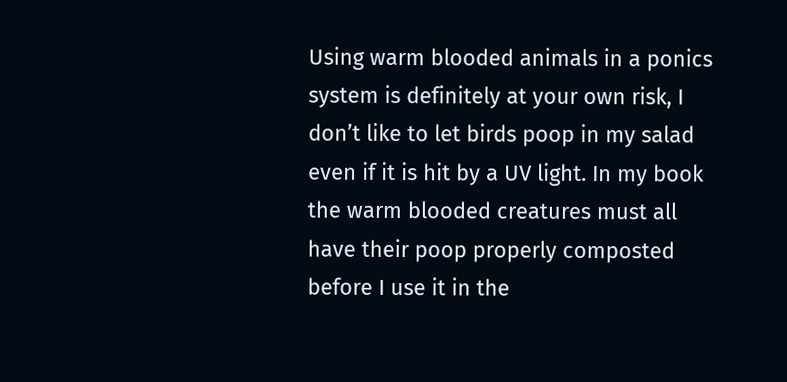Using warm blooded animals in a ponics system is definitely at your own risk, I don’t like to let birds poop in my salad even if it is hit by a UV light. In my book the warm blooded creatures must all have their poop properly composted before I use it in the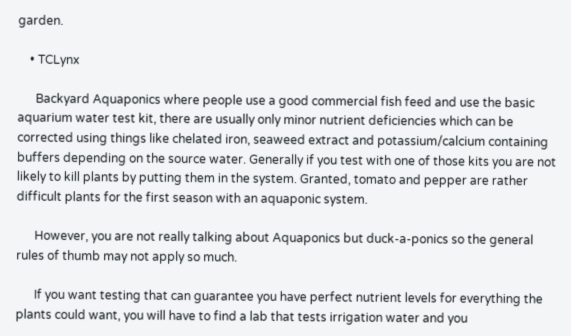garden.

    • TCLynx

      Backyard Aquaponics where people use a good commercial fish feed and use the basic aquarium water test kit, there are usually only minor nutrient deficiencies which can be corrected using things like chelated iron, seaweed extract and potassium/calcium containing buffers depending on the source water. Generally if you test with one of those kits you are not likely to kill plants by putting them in the system. Granted, tomato and pepper are rather difficult plants for the first season with an aquaponic system.

      However, you are not really talking about Aquaponics but duck-a-ponics so the general rules of thumb may not apply so much.

      If you want testing that can guarantee you have perfect nutrient levels for everything the plants could want, you will have to find a lab that tests irrigation water and you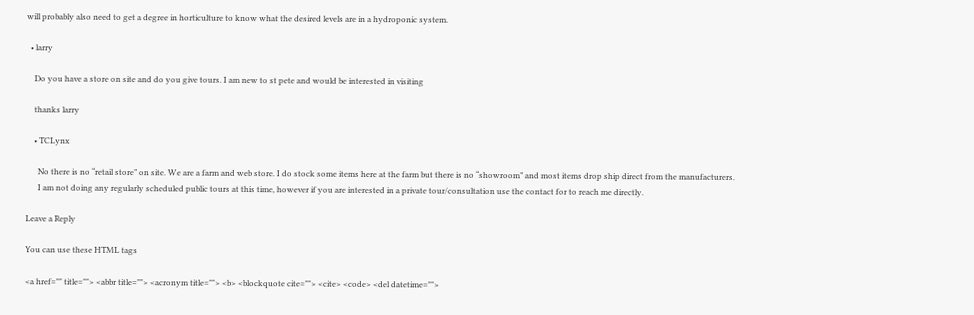will probably also need to get a degree in horticulture to know what the desired levels are in a hydroponic system.

  • larry

    Do you have a store on site and do you give tours. I am new to st pete and would be interested in visiting

    thanks larry

    • TCLynx

      No there is no “retail store” on site. We are a farm and web store. I do stock some items here at the farm but there is no “showroom” and most items drop ship direct from the manufacturers.
      I am not doing any regularly scheduled public tours at this time, however if you are interested in a private tour/consultation use the contact for to reach me directly.

Leave a Reply

You can use these HTML tags

<a href="" title=""> <abbr title=""> <acronym title=""> <b> <blockquote cite=""> <cite> <code> <del datetime="">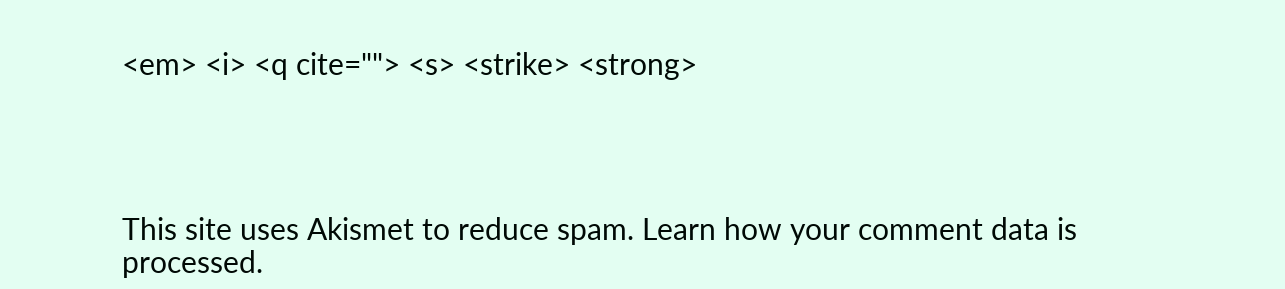<em> <i> <q cite=""> <s> <strike> <strong>




This site uses Akismet to reduce spam. Learn how your comment data is processed.